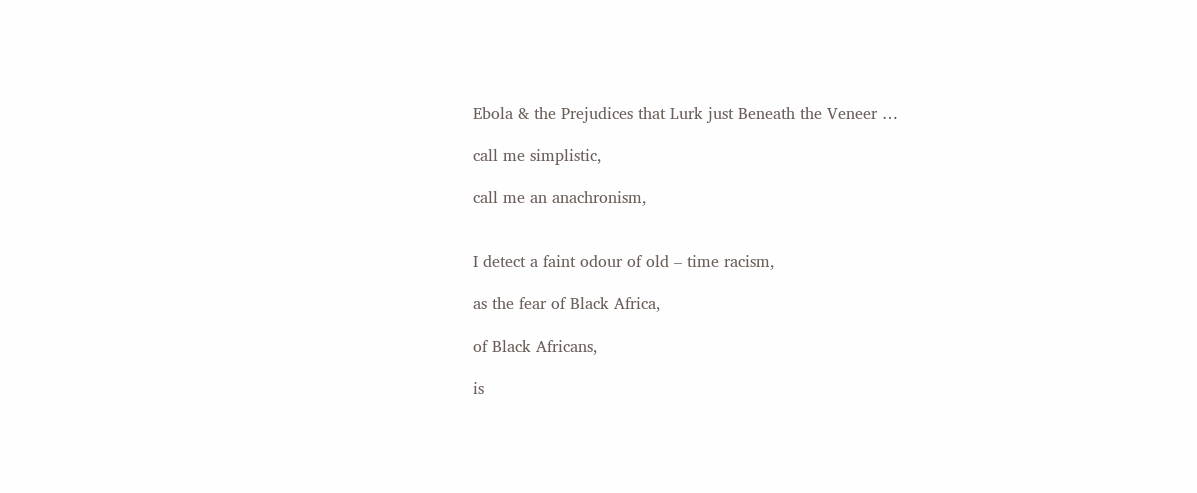Ebola & the Prejudices that Lurk just Beneath the Veneer …

call me simplistic,

call me an anachronism,


I detect a faint odour of old – time racism,

as the fear of Black Africa,

of Black Africans,

is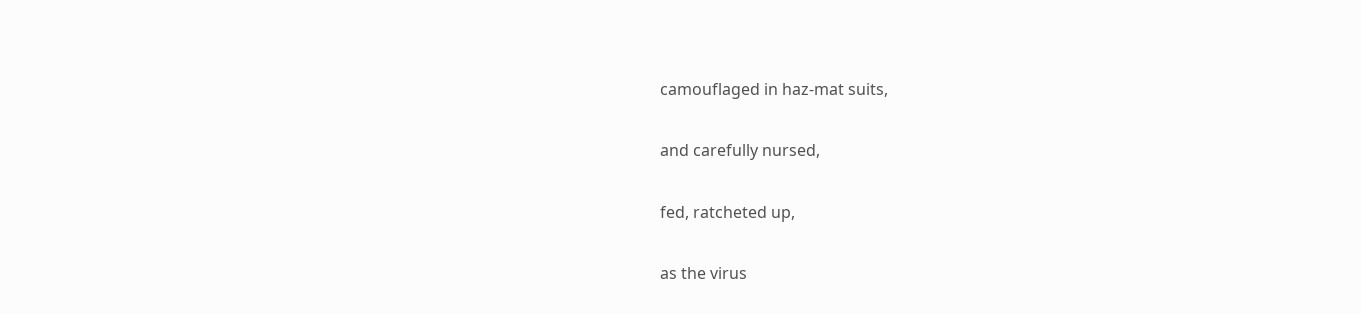camouflaged in haz-mat suits,

and carefully nursed,

fed, ratcheted up,

as the virus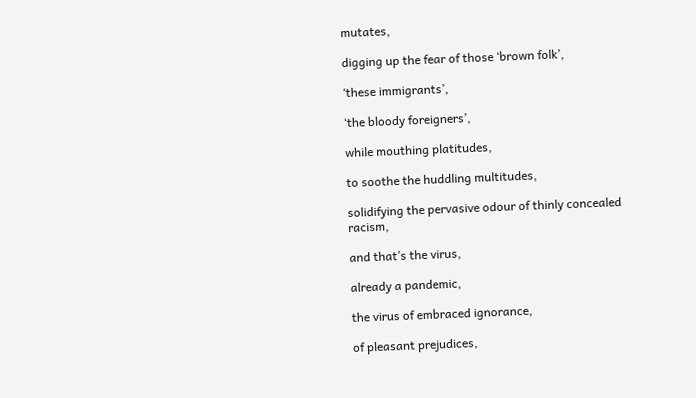mutates,

digging up the fear of those ‘brown folk’,

‘these immigrants’,

‘the bloody foreigners’,

while mouthing platitudes,

to soothe the huddling multitudes,

solidifying the pervasive odour of thinly concealed racism,

and that’s the virus,

already a pandemic,

the virus of embraced ignorance,

of pleasant prejudices,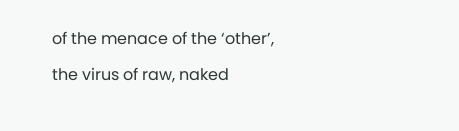of the menace of the ‘other’,

the virus of raw, naked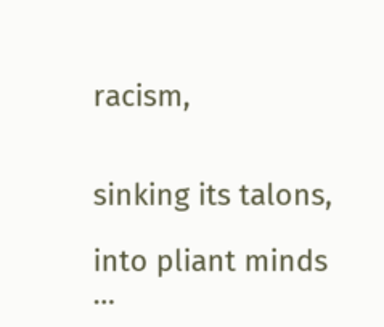racism,


sinking its talons,

into pliant minds …